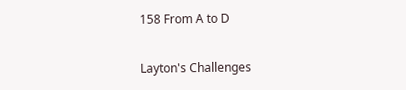158 From A to D

Layton's Challenges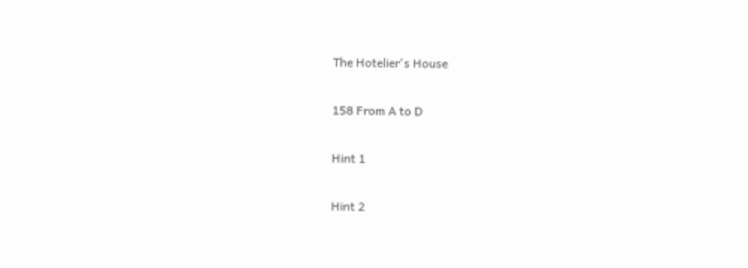The Hotelier's House

158 From A to D

Hint 1

Hint 2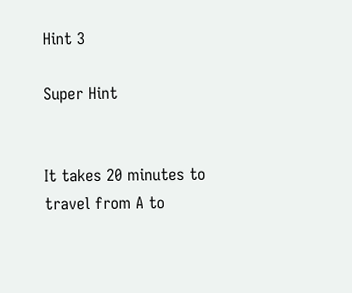Hint 3

Super Hint


It takes 20 minutes to travel from A to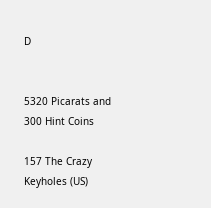D


5320 Picarats and 300 Hint Coins

157 The Crazy Keyholes (US)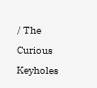/ The Curious Keyholes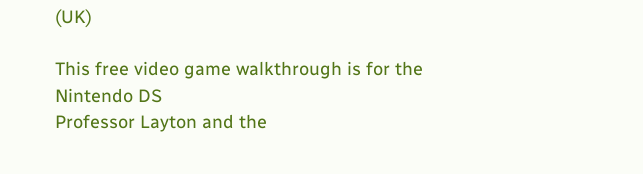(UK)

This free video game walkthrough is for the Nintendo DS
Professor Layton and the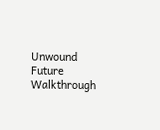Unwound Future Walkthrough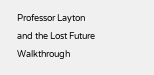Professor Layton and the Lost Future Walkthrough